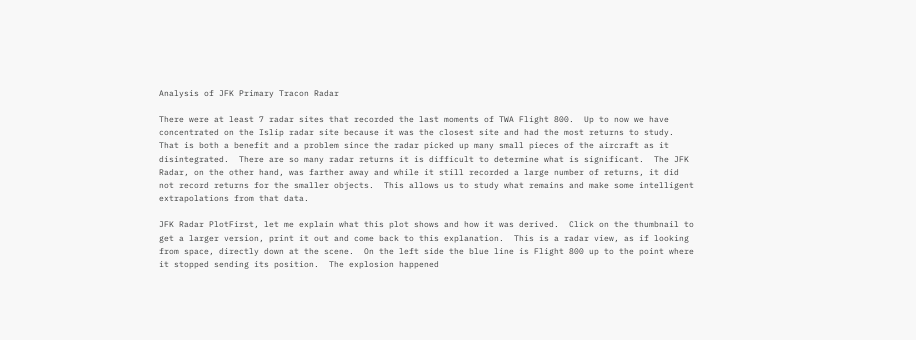Analysis of JFK Primary Tracon Radar

There were at least 7 radar sites that recorded the last moments of TWA Flight 800.  Up to now we have concentrated on the Islip radar site because it was the closest site and had the most returns to study.  That is both a benefit and a problem since the radar picked up many small pieces of the aircraft as it disintegrated.  There are so many radar returns it is difficult to determine what is significant.  The JFK Radar, on the other hand, was farther away and while it still recorded a large number of returns, it did not record returns for the smaller objects.  This allows us to study what remains and make some intelligent extrapolations from that data.

JFK Radar PlotFirst, let me explain what this plot shows and how it was derived.  Click on the thumbnail to get a larger version, print it out and come back to this explanation.  This is a radar view, as if looking from space, directly down at the scene.  On the left side the blue line is Flight 800 up to the point where it stopped sending its position.  The explosion happened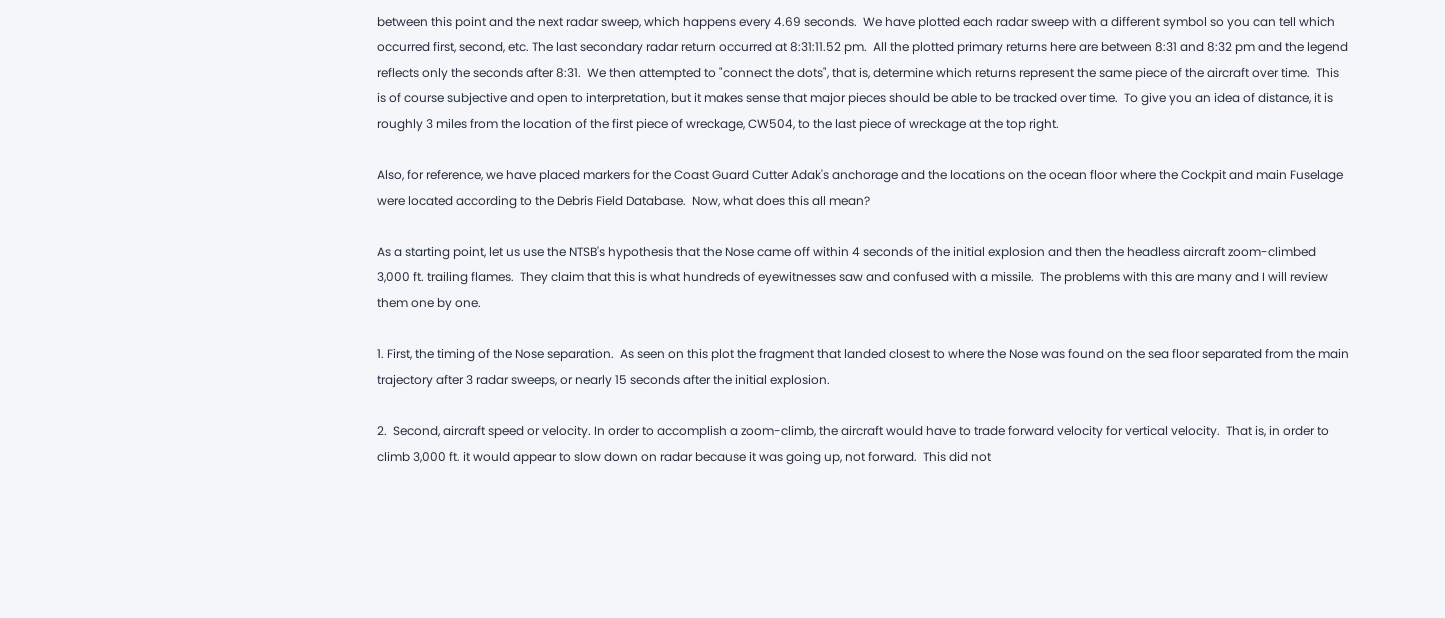between this point and the next radar sweep, which happens every 4.69 seconds.  We have plotted each radar sweep with a different symbol so you can tell which occurred first, second, etc. The last secondary radar return occurred at 8:31:11.52 pm.  All the plotted primary returns here are between 8:31 and 8:32 pm and the legend reflects only the seconds after 8:31.  We then attempted to "connect the dots", that is, determine which returns represent the same piece of the aircraft over time.  This is of course subjective and open to interpretation, but it makes sense that major pieces should be able to be tracked over time.  To give you an idea of distance, it is roughly 3 miles from the location of the first piece of wreckage, CW504, to the last piece of wreckage at the top right.

Also, for reference, we have placed markers for the Coast Guard Cutter Adak's anchorage and the locations on the ocean floor where the Cockpit and main Fuselage were located according to the Debris Field Database.  Now, what does this all mean?

As a starting point, let us use the NTSB's hypothesis that the Nose came off within 4 seconds of the initial explosion and then the headless aircraft zoom-climbed 3,000 ft. trailing flames.  They claim that this is what hundreds of eyewitnesses saw and confused with a missile.  The problems with this are many and I will review them one by one.

1. First, the timing of the Nose separation.  As seen on this plot the fragment that landed closest to where the Nose was found on the sea floor separated from the main trajectory after 3 radar sweeps, or nearly 15 seconds after the initial explosion.

2.  Second, aircraft speed or velocity. In order to accomplish a zoom-climb, the aircraft would have to trade forward velocity for vertical velocity.  That is, in order to climb 3,000 ft. it would appear to slow down on radar because it was going up, not forward.  This did not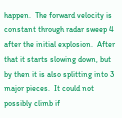happen.  The forward velocity is constant through radar sweep 4 after the initial explosion.  After that it starts slowing down, but by then it is also splitting into 3 major pieces.  It could not possibly climb if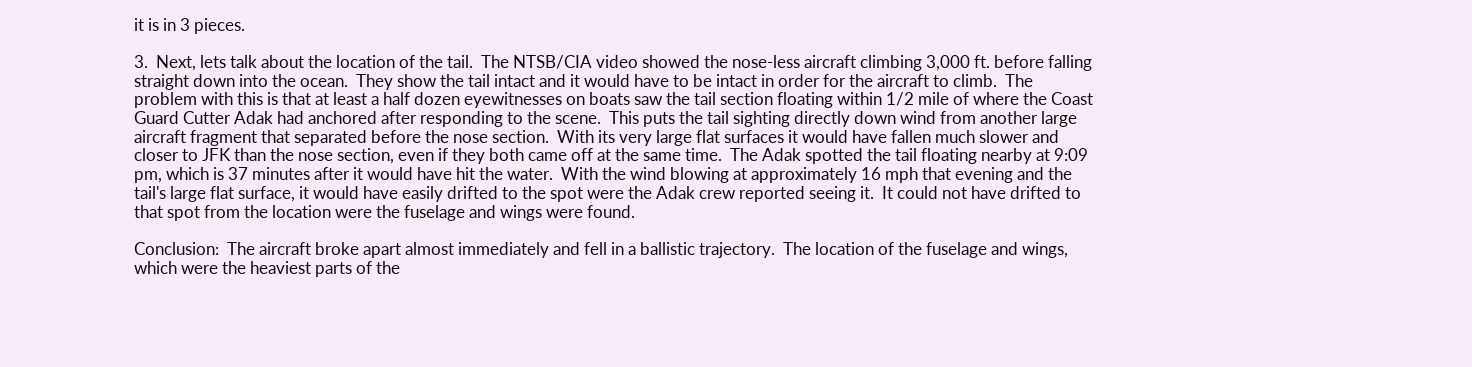it is in 3 pieces.

3.  Next, lets talk about the location of the tail.  The NTSB/CIA video showed the nose-less aircraft climbing 3,000 ft. before falling straight down into the ocean.  They show the tail intact and it would have to be intact in order for the aircraft to climb.  The problem with this is that at least a half dozen eyewitnesses on boats saw the tail section floating within 1/2 mile of where the Coast Guard Cutter Adak had anchored after responding to the scene.  This puts the tail sighting directly down wind from another large aircraft fragment that separated before the nose section.  With its very large flat surfaces it would have fallen much slower and closer to JFK than the nose section, even if they both came off at the same time.  The Adak spotted the tail floating nearby at 9:09 pm, which is 37 minutes after it would have hit the water.  With the wind blowing at approximately 16 mph that evening and the tail's large flat surface, it would have easily drifted to the spot were the Adak crew reported seeing it.  It could not have drifted to that spot from the location were the fuselage and wings were found.

Conclusion:  The aircraft broke apart almost immediately and fell in a ballistic trajectory.  The location of the fuselage and wings, which were the heaviest parts of the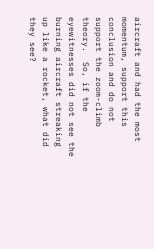aircraft and had the most momentum, support this conclusion and do not support the zoom-climb theory.  So, if the eyewitnesses did not see the burning aircraft streaking up like a rocket, what did they see?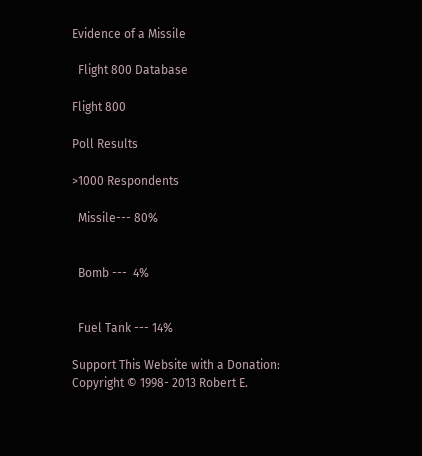Evidence of a Missile

  Flight 800 Database

Flight 800

Poll Results

>1000 Respondents

  Missile--- 80%


  Bomb ---  4%


  Fuel Tank --- 14%

Support This Website with a Donation:
Copyright © 1998- 2013 Robert E.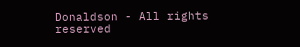Donaldson - All rights reserved